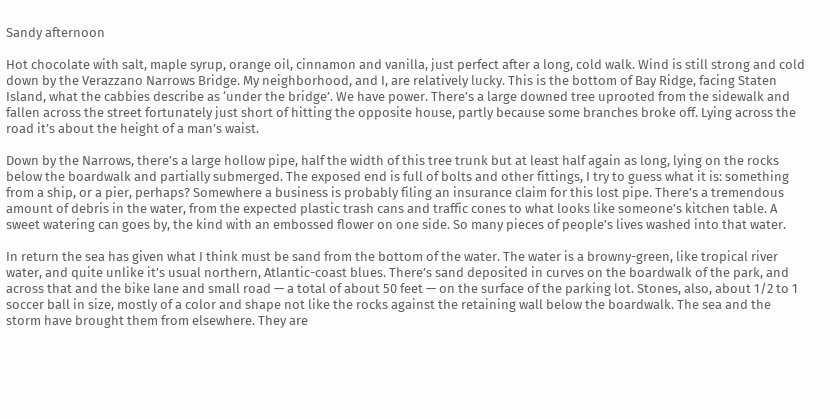Sandy afternoon

Hot chocolate with salt, maple syrup, orange oil, cinnamon and vanilla, just perfect after a long, cold walk. Wind is still strong and cold down by the Verazzano Narrows Bridge. My neighborhood, and I, are relatively lucky. This is the bottom of Bay Ridge, facing Staten Island, what the cabbies describe as ‘under the bridge’. We have power. There’s a large downed tree uprooted from the sidewalk and fallen across the street fortunately just short of hitting the opposite house, partly because some branches broke off. Lying across the road it’s about the height of a man’s waist.

Down by the Narrows, there’s a large hollow pipe, half the width of this tree trunk but at least half again as long, lying on the rocks below the boardwalk and partially submerged. The exposed end is full of bolts and other fittings, I try to guess what it is: something from a ship, or a pier, perhaps? Somewhere a business is probably filing an insurance claim for this lost pipe. There’s a tremendous amount of debris in the water, from the expected plastic trash cans and traffic cones to what looks like someone’s kitchen table. A sweet watering can goes by, the kind with an embossed flower on one side. So many pieces of people’s lives washed into that water.

In return the sea has given what I think must be sand from the bottom of the water. The water is a browny-green, like tropical river water, and quite unlike it’s usual northern, Atlantic-coast blues. There’s sand deposited in curves on the boardwalk of the park, and across that and the bike lane and small road — a total of about 50 feet — on the surface of the parking lot. Stones, also, about 1/2 to 1 soccer ball in size, mostly of a color and shape not like the rocks against the retaining wall below the boardwalk. The sea and the storm have brought them from elsewhere. They are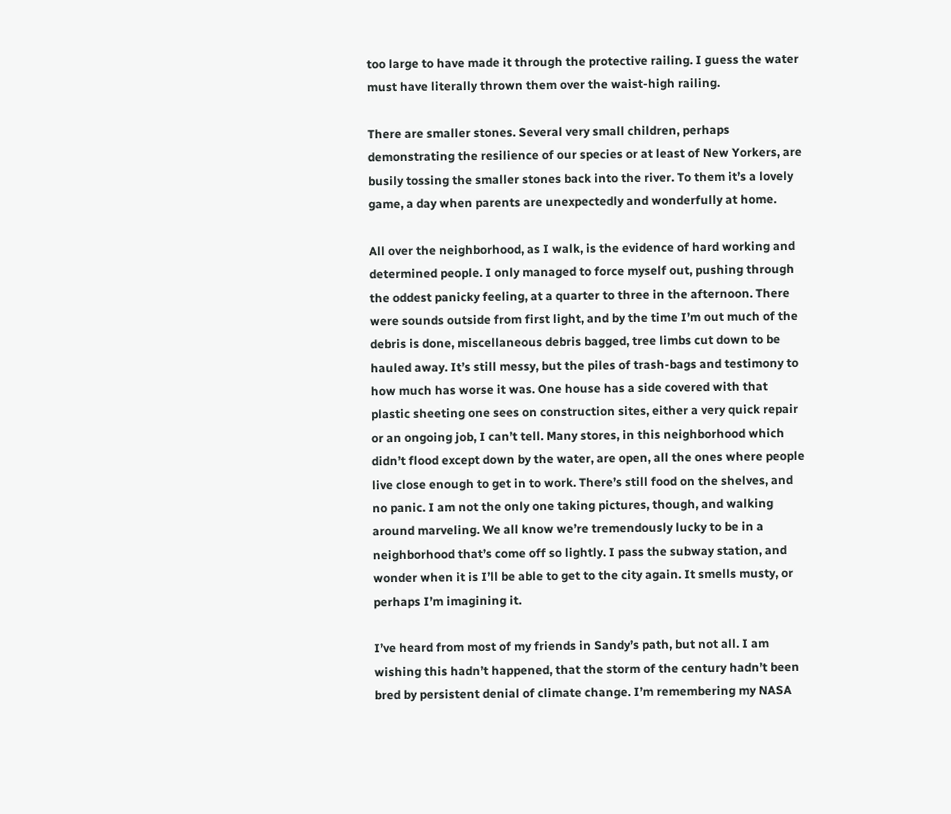too large to have made it through the protective railing. I guess the water must have literally thrown them over the waist-high railing.

There are smaller stones. Several very small children, perhaps demonstrating the resilience of our species or at least of New Yorkers, are busily tossing the smaller stones back into the river. To them it’s a lovely game, a day when parents are unexpectedly and wonderfully at home.

All over the neighborhood, as I walk, is the evidence of hard working and determined people. I only managed to force myself out, pushing through the oddest panicky feeling, at a quarter to three in the afternoon. There were sounds outside from first light, and by the time I’m out much of the debris is done, miscellaneous debris bagged, tree limbs cut down to be hauled away. It’s still messy, but the piles of trash-bags and testimony to how much has worse it was. One house has a side covered with that plastic sheeting one sees on construction sites, either a very quick repair or an ongoing job, I can’t tell. Many stores, in this neighborhood which didn’t flood except down by the water, are open, all the ones where people live close enough to get in to work. There’s still food on the shelves, and no panic. I am not the only one taking pictures, though, and walking around marveling. We all know we’re tremendously lucky to be in a neighborhood that’s come off so lightly. I pass the subway station, and wonder when it is I’ll be able to get to the city again. It smells musty, or perhaps I’m imagining it.

I’ve heard from most of my friends in Sandy’s path, but not all. I am wishing this hadn’t happened, that the storm of the century hadn’t been bred by persistent denial of climate change. I’m remembering my NASA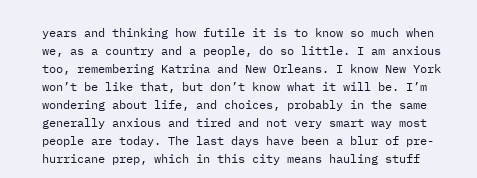years and thinking how futile it is to know so much when we, as a country and a people, do so little. I am anxious too, remembering Katrina and New Orleans. I know New York won’t be like that, but don’t know what it will be. I’m wondering about life, and choices, probably in the same generally anxious and tired and not very smart way most people are today. The last days have been a blur of pre-hurricane prep, which in this city means hauling stuff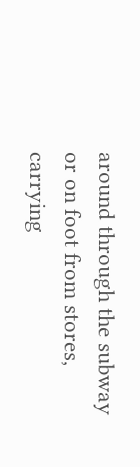around through the subway or on foot from stores, carrying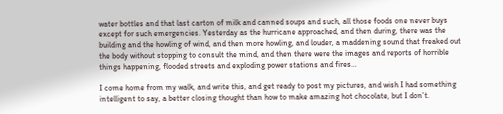water bottles and that last carton of milk and canned soups and such, all those foods one never buys except for such emergencies. Yesterday as the hurricane approached, and then during, there was the building and the howling of wind, and then more howling, and louder, a maddening sound that freaked out the body without stopping to consult the mind, and then there were the images and reports of horrible things happening, flooded streets and exploding power stations and fires…

I come home from my walk, and write this, and get ready to post my pictures, and wish I had something intelligent to say, a better closing thought than how to make amazing hot chocolate, but I don’t.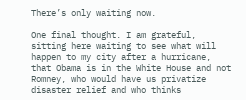There’s only waiting now.

One final thought. I am grateful, sitting here waiting to see what will happen to my city after a hurricane, that Obama is in the White House and not Romney, who would have us privatize disaster relief and who thinks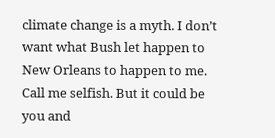climate change is a myth. I don’t want what Bush let happen to New Orleans to happen to me. Call me selfish. But it could be you and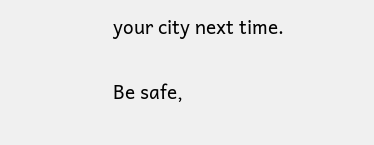your city next time.

Be safe,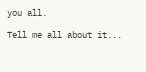you all.

Tell me all about it...